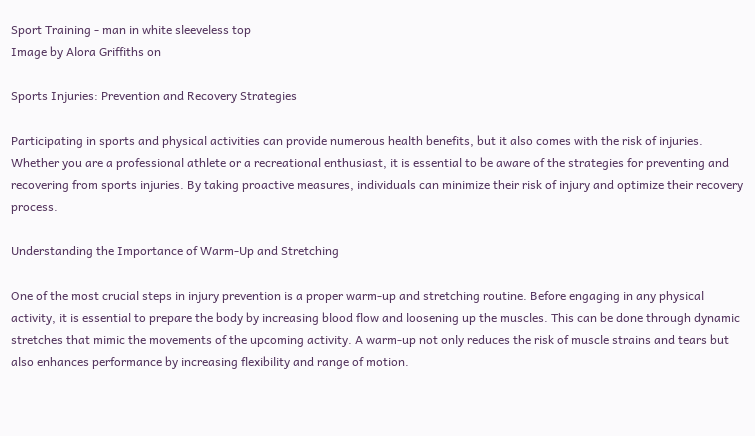Sport Training - man in white sleeveless top
Image by Alora Griffiths on

Sports Injuries: Prevention and Recovery Strategies

Participating in sports and physical activities can provide numerous health benefits, but it also comes with the risk of injuries. Whether you are a professional athlete or a recreational enthusiast, it is essential to be aware of the strategies for preventing and recovering from sports injuries. By taking proactive measures, individuals can minimize their risk of injury and optimize their recovery process.

Understanding the Importance of Warm-Up and Stretching

One of the most crucial steps in injury prevention is a proper warm-up and stretching routine. Before engaging in any physical activity, it is essential to prepare the body by increasing blood flow and loosening up the muscles. This can be done through dynamic stretches that mimic the movements of the upcoming activity. A warm-up not only reduces the risk of muscle strains and tears but also enhances performance by increasing flexibility and range of motion.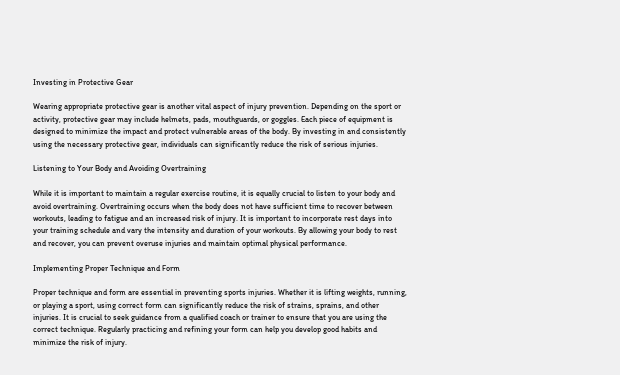Investing in Protective Gear

Wearing appropriate protective gear is another vital aspect of injury prevention. Depending on the sport or activity, protective gear may include helmets, pads, mouthguards, or goggles. Each piece of equipment is designed to minimize the impact and protect vulnerable areas of the body. By investing in and consistently using the necessary protective gear, individuals can significantly reduce the risk of serious injuries.

Listening to Your Body and Avoiding Overtraining

While it is important to maintain a regular exercise routine, it is equally crucial to listen to your body and avoid overtraining. Overtraining occurs when the body does not have sufficient time to recover between workouts, leading to fatigue and an increased risk of injury. It is important to incorporate rest days into your training schedule and vary the intensity and duration of your workouts. By allowing your body to rest and recover, you can prevent overuse injuries and maintain optimal physical performance.

Implementing Proper Technique and Form

Proper technique and form are essential in preventing sports injuries. Whether it is lifting weights, running, or playing a sport, using correct form can significantly reduce the risk of strains, sprains, and other injuries. It is crucial to seek guidance from a qualified coach or trainer to ensure that you are using the correct technique. Regularly practicing and refining your form can help you develop good habits and minimize the risk of injury.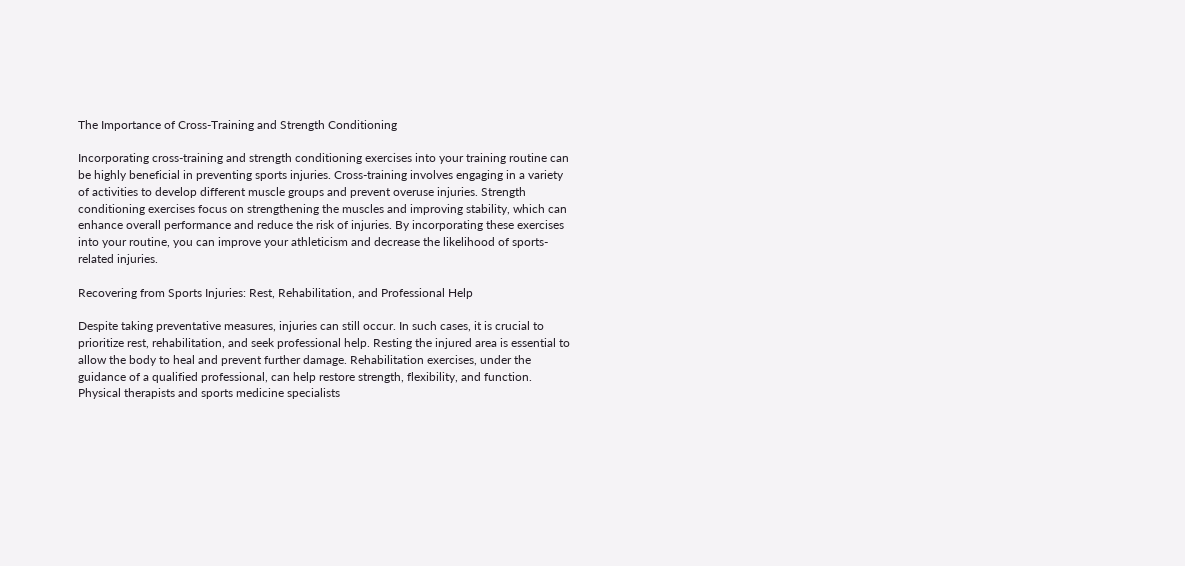The Importance of Cross-Training and Strength Conditioning

Incorporating cross-training and strength conditioning exercises into your training routine can be highly beneficial in preventing sports injuries. Cross-training involves engaging in a variety of activities to develop different muscle groups and prevent overuse injuries. Strength conditioning exercises focus on strengthening the muscles and improving stability, which can enhance overall performance and reduce the risk of injuries. By incorporating these exercises into your routine, you can improve your athleticism and decrease the likelihood of sports-related injuries.

Recovering from Sports Injuries: Rest, Rehabilitation, and Professional Help

Despite taking preventative measures, injuries can still occur. In such cases, it is crucial to prioritize rest, rehabilitation, and seek professional help. Resting the injured area is essential to allow the body to heal and prevent further damage. Rehabilitation exercises, under the guidance of a qualified professional, can help restore strength, flexibility, and function. Physical therapists and sports medicine specialists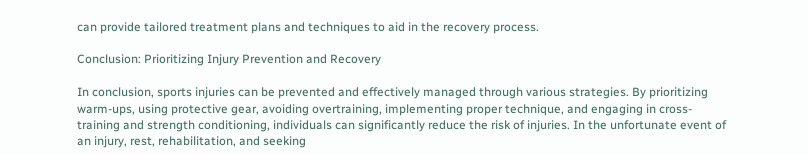can provide tailored treatment plans and techniques to aid in the recovery process.

Conclusion: Prioritizing Injury Prevention and Recovery

In conclusion, sports injuries can be prevented and effectively managed through various strategies. By prioritizing warm-ups, using protective gear, avoiding overtraining, implementing proper technique, and engaging in cross-training and strength conditioning, individuals can significantly reduce the risk of injuries. In the unfortunate event of an injury, rest, rehabilitation, and seeking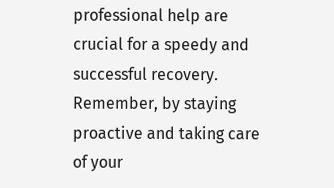professional help are crucial for a speedy and successful recovery. Remember, by staying proactive and taking care of your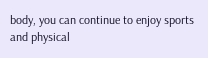body, you can continue to enjoy sports and physical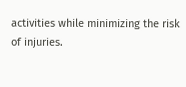activities while minimizing the risk of injuries.